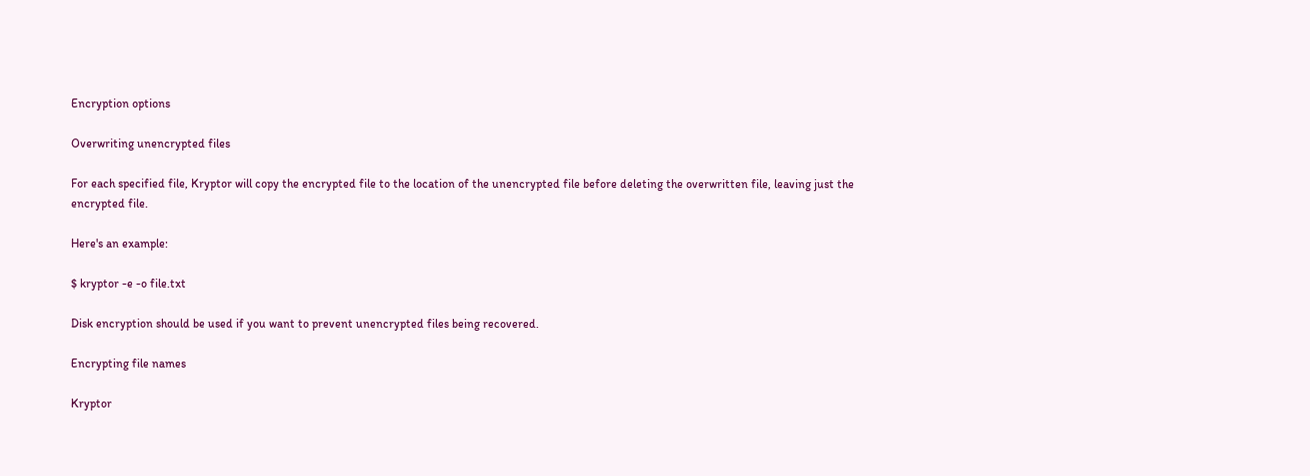Encryption options

Overwriting unencrypted files

For each specified file, Kryptor will copy the encrypted file to the location of the unencrypted file before deleting the overwritten file, leaving just the encrypted file.

Here's an example:

$ kryptor -e -o file.txt

Disk encryption should be used if you want to prevent unencrypted files being recovered.

Encrypting file names

Kryptor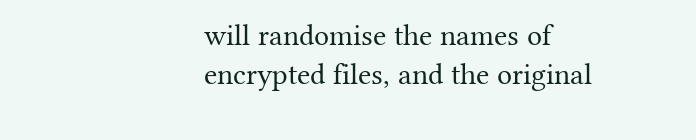will randomise the names of encrypted files, and the original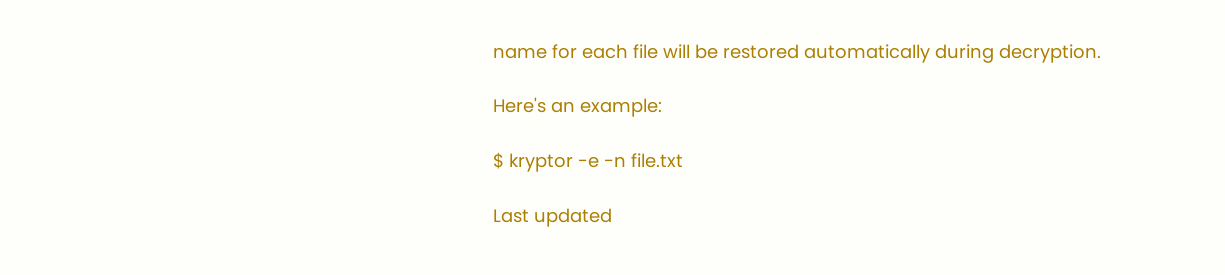name for each file will be restored automatically during decryption.

Here's an example:

$ kryptor -e -n file.txt

Last updated